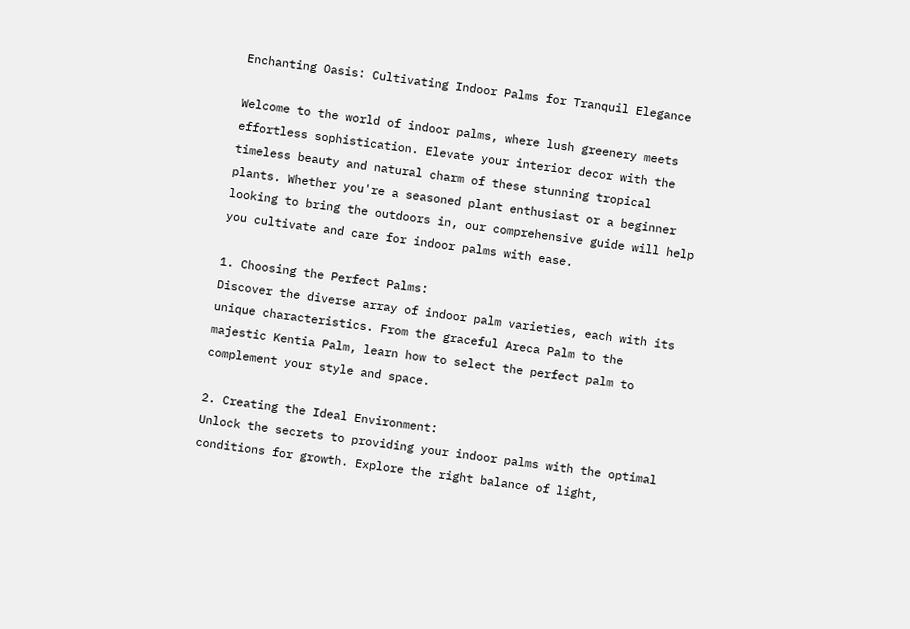Enchanting Oasis: Cultivating Indoor Palms for Tranquil Elegance

Welcome to the world of indoor palms, where lush greenery meets effortless sophistication. Elevate your interior decor with the timeless beauty and natural charm of these stunning tropical plants. Whether you're a seasoned plant enthusiast or a beginner looking to bring the outdoors in, our comprehensive guide will help you cultivate and care for indoor palms with ease.

1. Choosing the Perfect Palms:
Discover the diverse array of indoor palm varieties, each with its unique characteristics. From the graceful Areca Palm to the majestic Kentia Palm, learn how to select the perfect palm to complement your style and space.

2. Creating the Ideal Environment:
Unlock the secrets to providing your indoor palms with the optimal conditions for growth. Explore the right balance of light,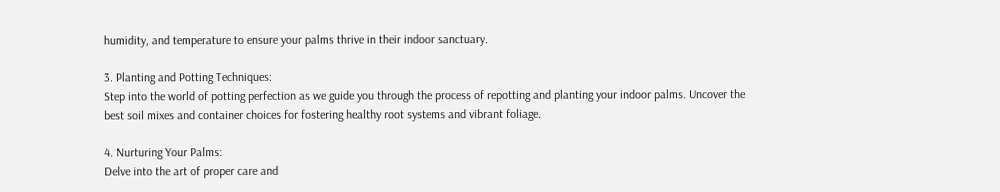humidity, and temperature to ensure your palms thrive in their indoor sanctuary.

3. Planting and Potting Techniques:
Step into the world of potting perfection as we guide you through the process of repotting and planting your indoor palms. Uncover the best soil mixes and container choices for fostering healthy root systems and vibrant foliage.

4. Nurturing Your Palms:
Delve into the art of proper care and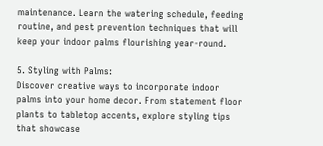maintenance. Learn the watering schedule, feeding routine, and pest prevention techniques that will keep your indoor palms flourishing year-round.

5. Styling with Palms:
Discover creative ways to incorporate indoor palms into your home decor. From statement floor plants to tabletop accents, explore styling tips that showcase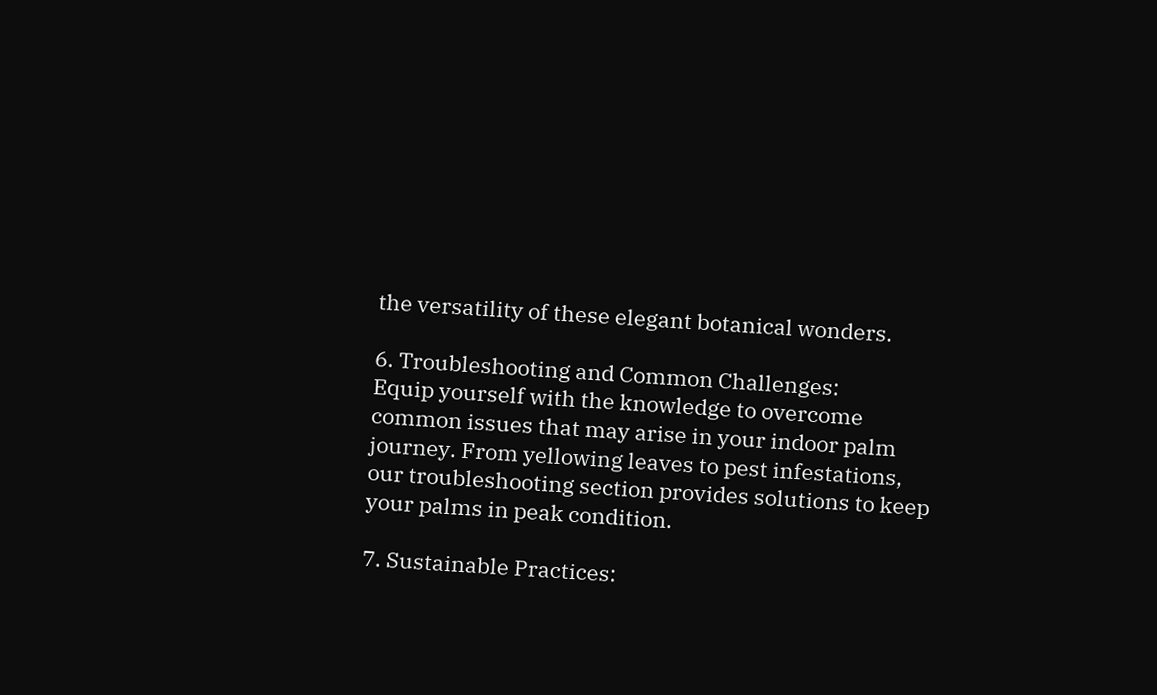the versatility of these elegant botanical wonders.

6. Troubleshooting and Common Challenges:
Equip yourself with the knowledge to overcome common issues that may arise in your indoor palm journey. From yellowing leaves to pest infestations, our troubleshooting section provides solutions to keep your palms in peak condition.

7. Sustainable Practices: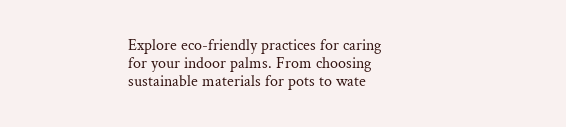Explore eco-friendly practices for caring for your indoor palms. From choosing sustainable materials for pots to wate